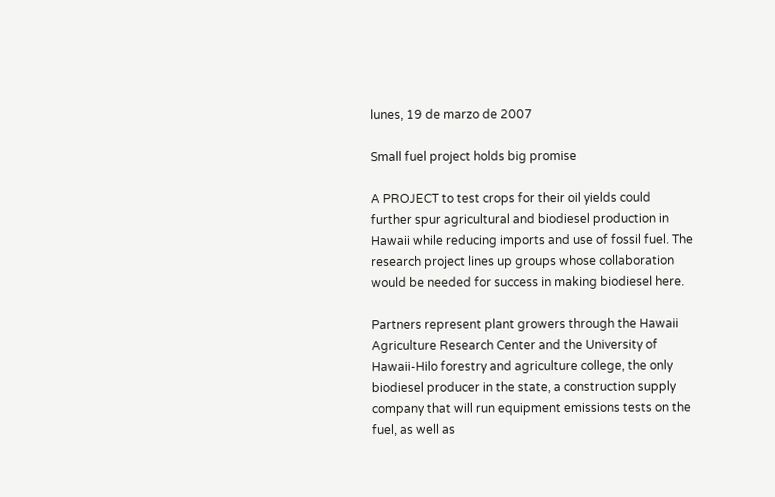lunes, 19 de marzo de 2007

Small fuel project holds big promise

A PROJECT to test crops for their oil yields could further spur agricultural and biodiesel production in Hawaii while reducing imports and use of fossil fuel. The research project lines up groups whose collaboration would be needed for success in making biodiesel here.

Partners represent plant growers through the Hawaii Agriculture Research Center and the University of Hawaii-Hilo forestry and agriculture college, the only biodiesel producer in the state, a construction supply company that will run equipment emissions tests on the fuel, as well as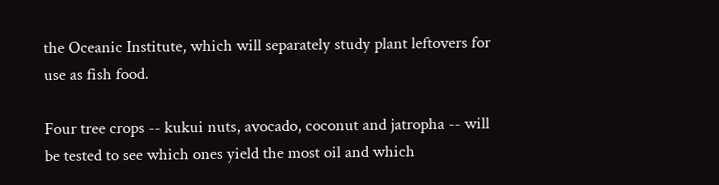the Oceanic Institute, which will separately study plant leftovers for use as fish food.

Four tree crops -- kukui nuts, avocado, coconut and jatropha -- will be tested to see which ones yield the most oil and which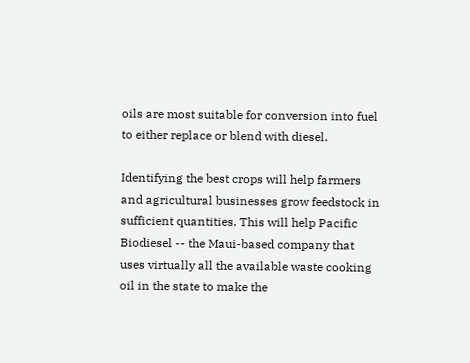oils are most suitable for conversion into fuel to either replace or blend with diesel.

Identifying the best crops will help farmers and agricultural businesses grow feedstock in sufficient quantities. This will help Pacific Biodiesel -- the Maui-based company that uses virtually all the available waste cooking oil in the state to make the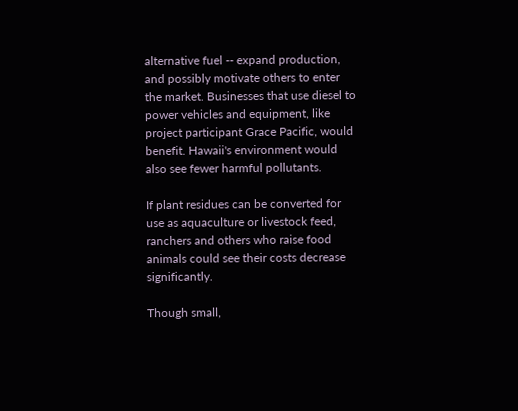alternative fuel -- expand production, and possibly motivate others to enter the market. Businesses that use diesel to power vehicles and equipment, like project participant Grace Pacific, would benefit. Hawaii's environment would also see fewer harmful pollutants.

If plant residues can be converted for use as aquaculture or livestock feed, ranchers and others who raise food animals could see their costs decrease significantly.

Though small,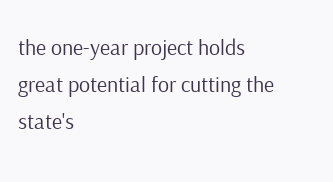the one-year project holds great potential for cutting the state's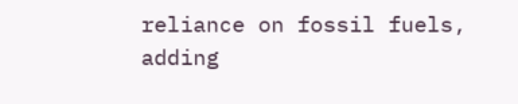reliance on fossil fuels, adding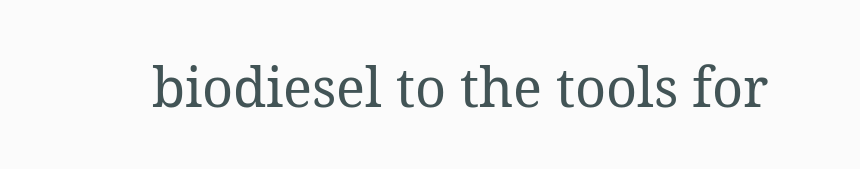biodiesel to the tools for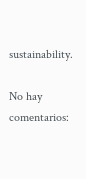sustainability.

No hay comentarios: